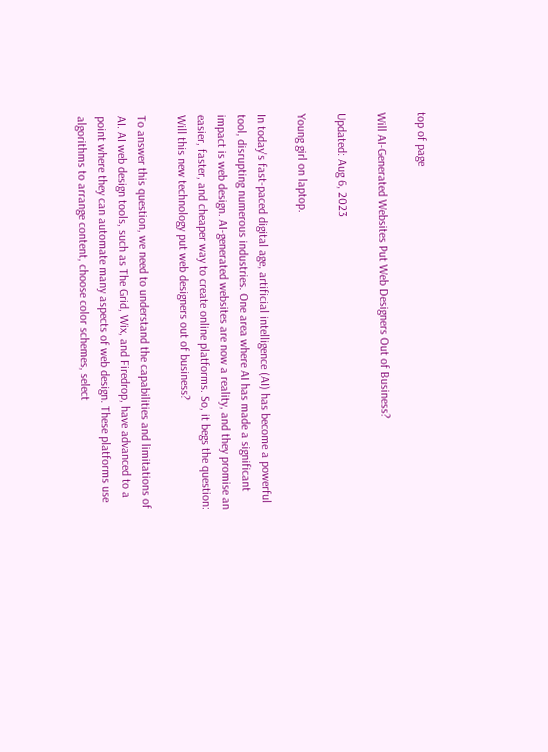top of page

Will AI-Generated Websites Put Web Designers Out of Business?

Updated: Aug 6, 2023

Young girl on laptop.

In today's fast-paced digital age, artificial intelligence (AI) has become a powerful tool, disrupting numerous industries. One area where AI has made a significant impact is web design. AI-generated websites are now a reality, and they promise an easier, faster, and cheaper way to create online platforms. So, it begs the question: Will this new technology put web designers out of business?

To answer this question, we need to understand the capabilities and limitations of AI. AI web design tools, such as The Grid, Wix, and Firedrop, have advanced to a point where they can automate many aspects of web design. These platforms use algorithms to arrange content, choose color schemes, select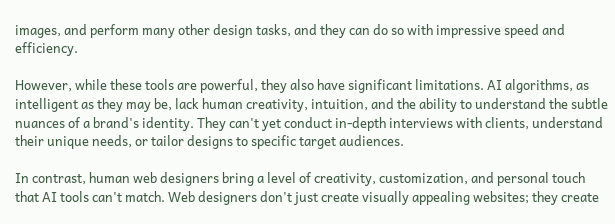images, and perform many other design tasks, and they can do so with impressive speed and efficiency.

However, while these tools are powerful, they also have significant limitations. AI algorithms, as intelligent as they may be, lack human creativity, intuition, and the ability to understand the subtle nuances of a brand's identity. They can't yet conduct in-depth interviews with clients, understand their unique needs, or tailor designs to specific target audiences.

In contrast, human web designers bring a level of creativity, customization, and personal touch that AI tools can't match. Web designers don't just create visually appealing websites; they create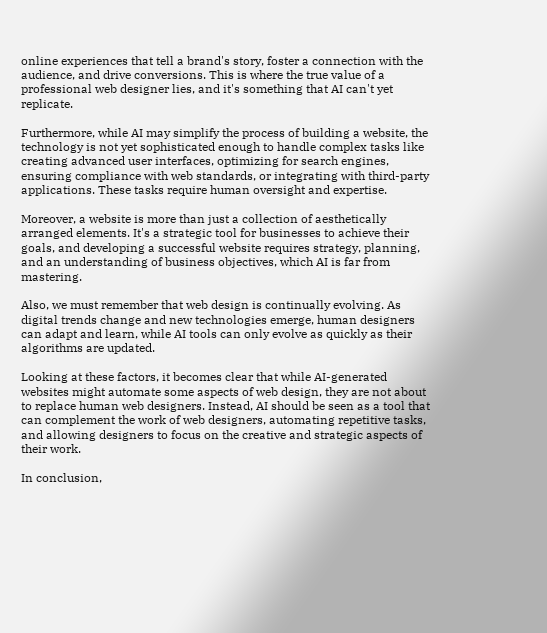online experiences that tell a brand's story, foster a connection with the audience, and drive conversions. This is where the true value of a professional web designer lies, and it's something that AI can't yet replicate.

Furthermore, while AI may simplify the process of building a website, the technology is not yet sophisticated enough to handle complex tasks like creating advanced user interfaces, optimizing for search engines, ensuring compliance with web standards, or integrating with third-party applications. These tasks require human oversight and expertise.

Moreover, a website is more than just a collection of aesthetically arranged elements. It's a strategic tool for businesses to achieve their goals, and developing a successful website requires strategy, planning, and an understanding of business objectives, which AI is far from mastering.

Also, we must remember that web design is continually evolving. As digital trends change and new technologies emerge, human designers can adapt and learn, while AI tools can only evolve as quickly as their algorithms are updated.

Looking at these factors, it becomes clear that while AI-generated websites might automate some aspects of web design, they are not about to replace human web designers. Instead, AI should be seen as a tool that can complement the work of web designers, automating repetitive tasks, and allowing designers to focus on the creative and strategic aspects of their work.

In conclusion,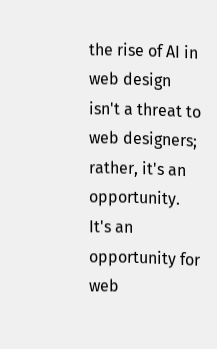the rise of AI in web design isn't a threat to web designers; rather, it's an opportunity. It's an opportunity for web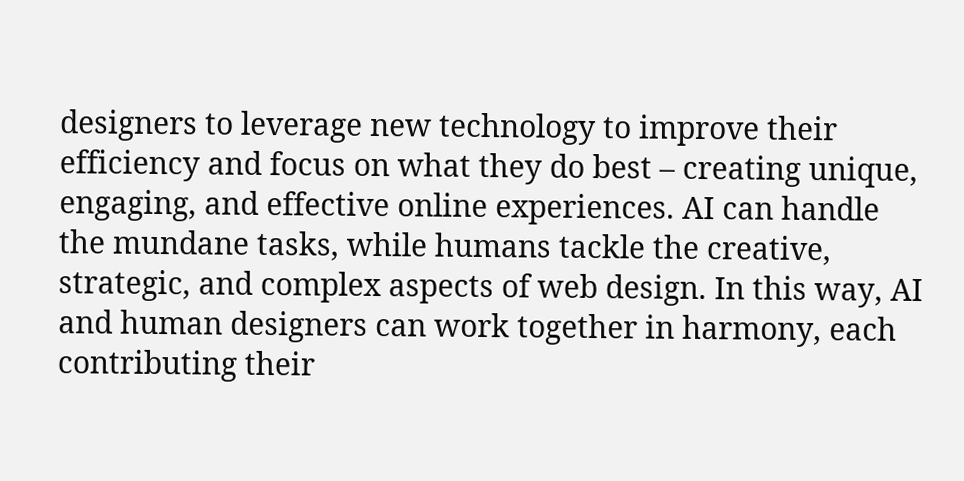designers to leverage new technology to improve their efficiency and focus on what they do best – creating unique, engaging, and effective online experiences. AI can handle the mundane tasks, while humans tackle the creative, strategic, and complex aspects of web design. In this way, AI and human designers can work together in harmony, each contributing their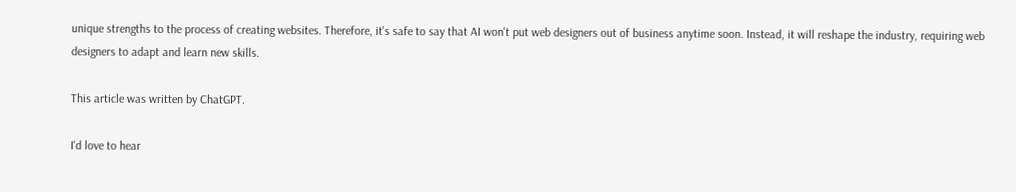unique strengths to the process of creating websites. Therefore, it's safe to say that AI won't put web designers out of business anytime soon. Instead, it will reshape the industry, requiring web designers to adapt and learn new skills.

This article was written by ChatGPT.

I'd love to hear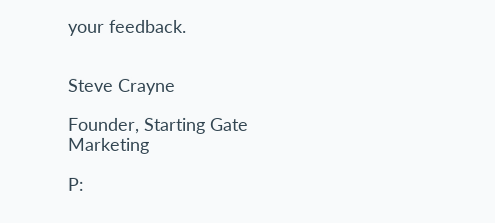your feedback.


Steve Crayne

Founder, Starting Gate Marketing

P: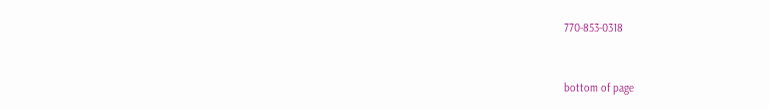770-853-0318



bottom of page